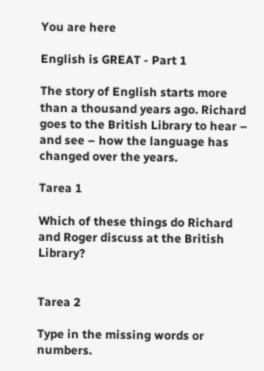You are here

English is GREAT - Part 1

The story of English starts more than a thousand years ago. Richard goes to the British Library to hear – and see – how the language has changed over the years.

Tarea 1

Which of these things do Richard and Roger discuss at the British Library?


Tarea 2

Type in the missing words or numbers.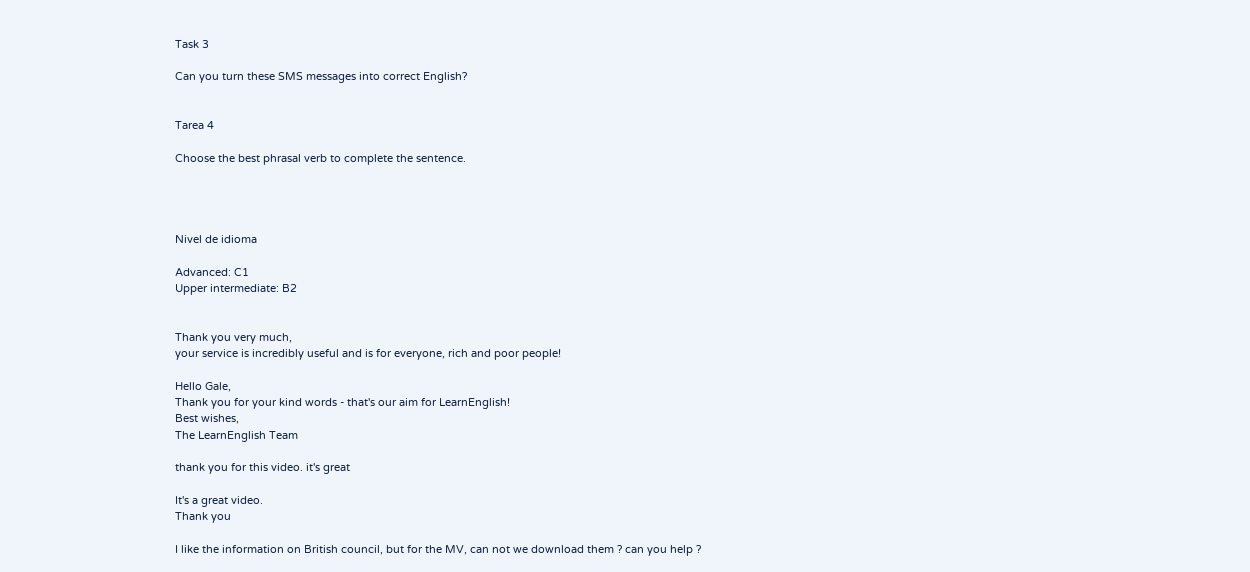Task 3

Can you turn these SMS messages into correct English?


Tarea 4

Choose the best phrasal verb to complete the sentence.




Nivel de idioma

Advanced: C1
Upper intermediate: B2


Thank you very much,
your service is incredibly useful and is for everyone, rich and poor people!

Hello Gale,
Thank you for your kind words - that's our aim for LearnEnglish!
Best wishes,
The LearnEnglish Team

thank you for this video. it's great

It's a great video.
Thank you

I like the information on British council, but for the MV, can not we download them ? can you help ?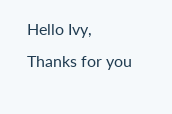Hello Ivy,
Thanks for you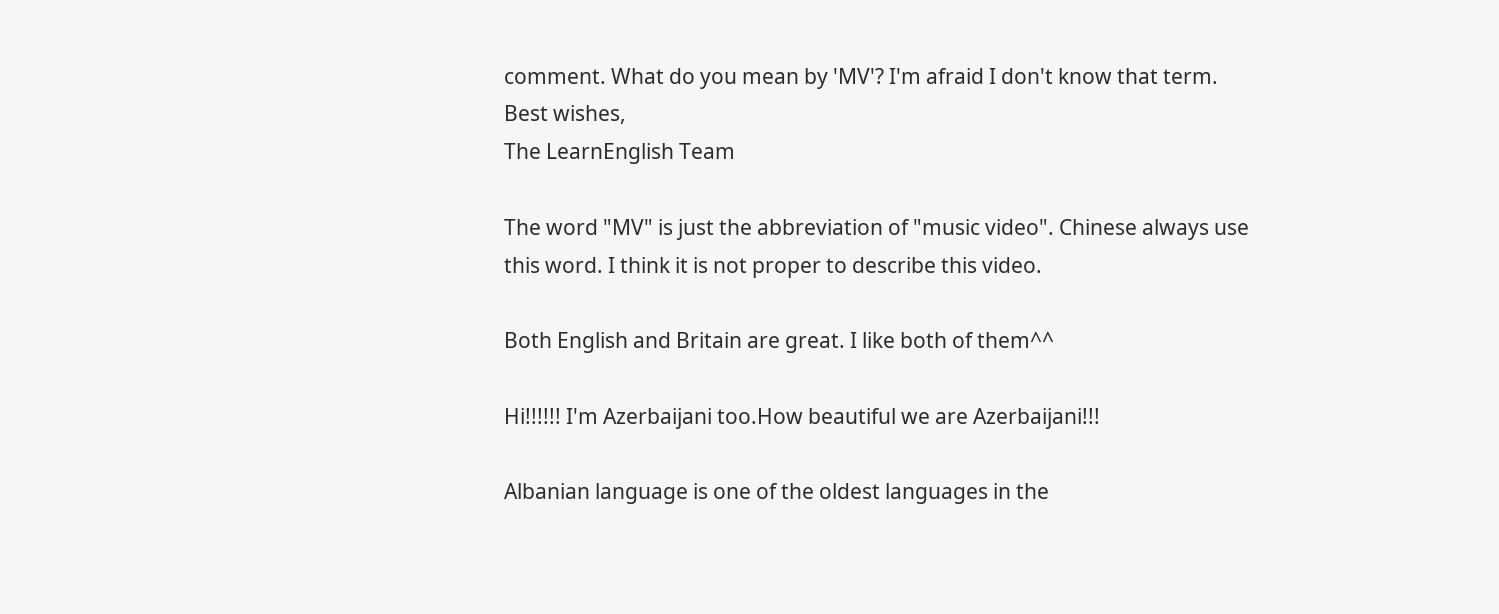comment. What do you mean by 'MV'? I'm afraid I don't know that term.
Best wishes,
The LearnEnglish Team

The word "MV" is just the abbreviation of "music video". Chinese always use this word. I think it is not proper to describe this video.

Both English and Britain are great. I like both of them^^

Hi!!!!!! I'm Azerbaijani too.How beautiful we are Azerbaijani!!!

Albanian language is one of the oldest languages in the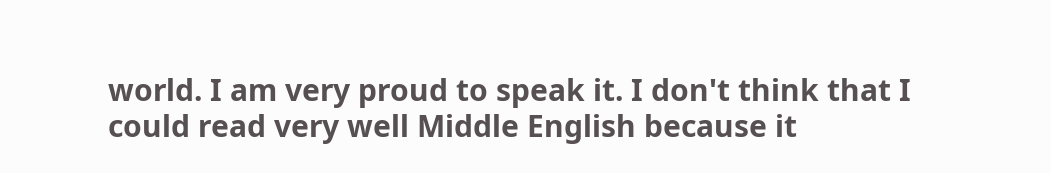world. I am very proud to speak it. I don't think that I could read very well Middle English because it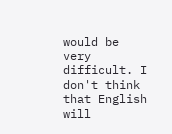would be very difficult. I don't think that English will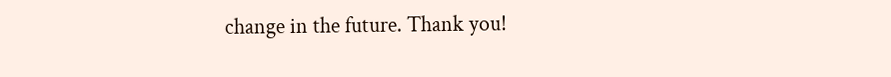change in the future. Thank you!